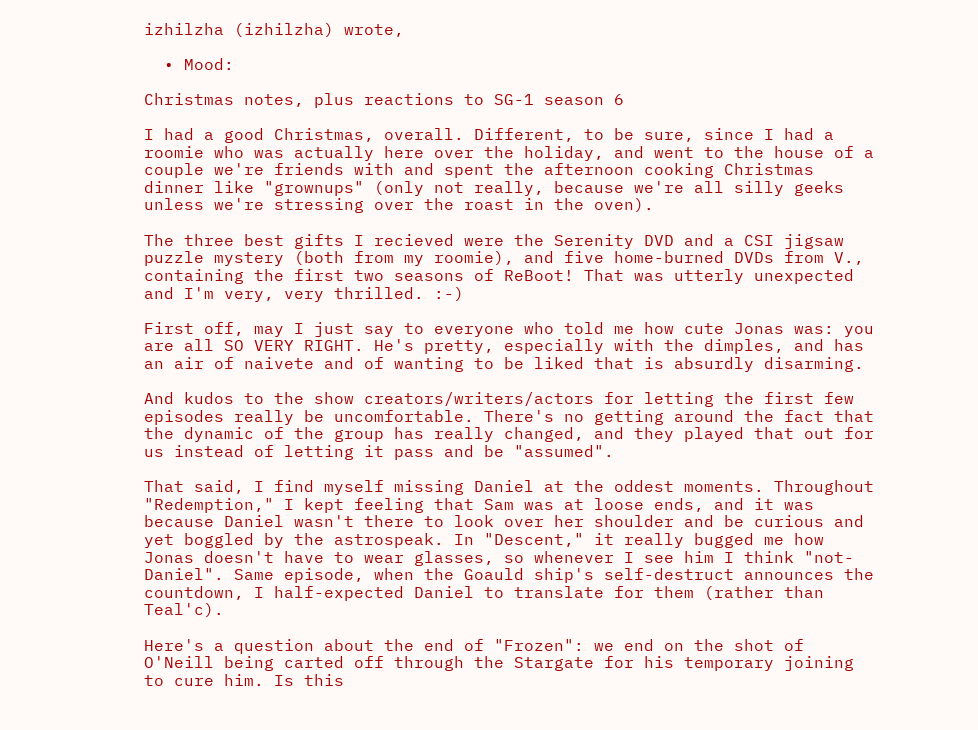izhilzha (izhilzha) wrote,

  • Mood:

Christmas notes, plus reactions to SG-1 season 6

I had a good Christmas, overall. Different, to be sure, since I had a roomie who was actually here over the holiday, and went to the house of a couple we're friends with and spent the afternoon cooking Christmas dinner like "grownups" (only not really, because we're all silly geeks unless we're stressing over the roast in the oven).

The three best gifts I recieved were the Serenity DVD and a CSI jigsaw puzzle mystery (both from my roomie), and five home-burned DVDs from V., containing the first two seasons of ReBoot! That was utterly unexpected and I'm very, very thrilled. :-)

First off, may I just say to everyone who told me how cute Jonas was: you are all SO VERY RIGHT. He's pretty, especially with the dimples, and has an air of naivete and of wanting to be liked that is absurdly disarming.

And kudos to the show creators/writers/actors for letting the first few episodes really be uncomfortable. There's no getting around the fact that the dynamic of the group has really changed, and they played that out for us instead of letting it pass and be "assumed".

That said, I find myself missing Daniel at the oddest moments. Throughout "Redemption," I kept feeling that Sam was at loose ends, and it was because Daniel wasn't there to look over her shoulder and be curious and yet boggled by the astrospeak. In "Descent," it really bugged me how Jonas doesn't have to wear glasses, so whenever I see him I think "not-Daniel". Same episode, when the Goauld ship's self-destruct announces the countdown, I half-expected Daniel to translate for them (rather than Teal'c).

Here's a question about the end of "Frozen": we end on the shot of O'Neill being carted off through the Stargate for his temporary joining to cure him. Is this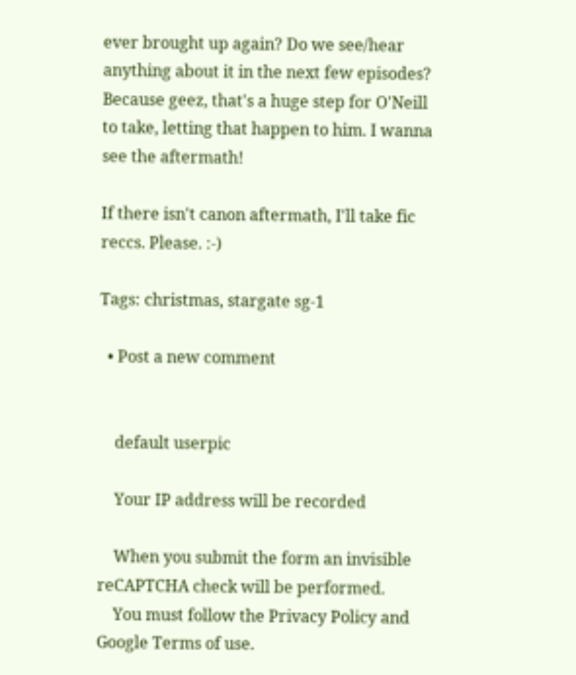ever brought up again? Do we see/hear anything about it in the next few episodes? Because geez, that's a huge step for O'Neill to take, letting that happen to him. I wanna see the aftermath!

If there isn't canon aftermath, I'll take fic reccs. Please. :-)

Tags: christmas, stargate sg-1

  • Post a new comment


    default userpic

    Your IP address will be recorded

    When you submit the form an invisible reCAPTCHA check will be performed.
    You must follow the Privacy Policy and Google Terms of use.